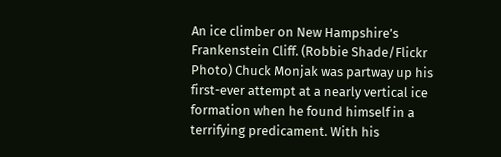An ice climber on New Hampshire’s Frankenstein Cliff. (Robbie Shade/Flickr Photo) Chuck Monjak was partway up his first-ever attempt at a nearly vertical ice formation when he found himself in a terrifying predicament. With his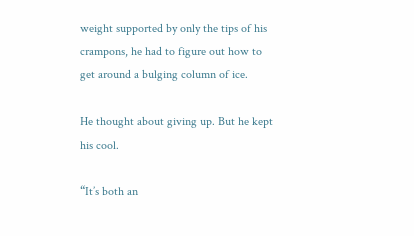weight supported by only the tips of his crampons, he had to figure out how to get around a bulging column of ice.

He thought about giving up. But he kept his cool.

“It’s both an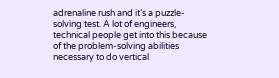adrenaline rush and it’s a puzzle-solving test. A lot of engineers, technical people get into this because of the problem-solving abilities necessary to do vertical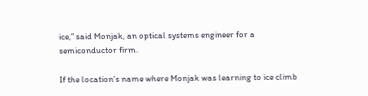ice,” said Monjak, an optical systems engineer for a semiconductor firm.

If the location’s name where Monjak was learning to ice climb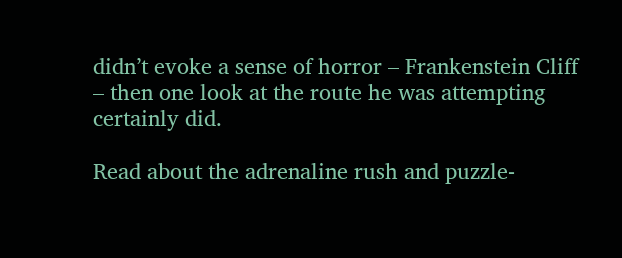didn’t evoke a sense of horror – Frankenstein Cliff – then one look at the route he was attempting certainly did.

Read about the adrenaline rush and puzzle-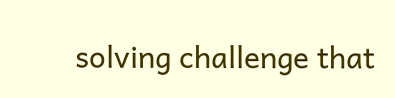solving challenge that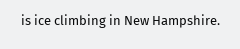is ice climbing in New Hampshire.